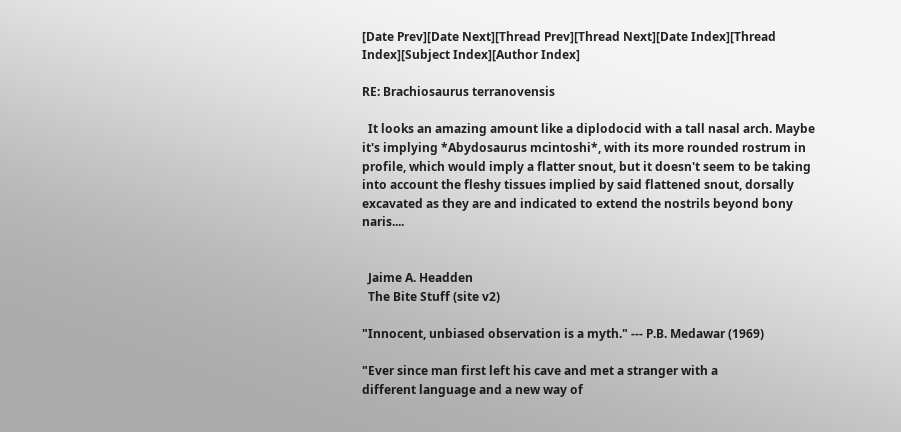[Date Prev][Date Next][Thread Prev][Thread Next][Date Index][Thread Index][Subject Index][Author Index]

RE: Brachiosaurus terranovensis

  It looks an amazing amount like a diplodocid with a tall nasal arch. Maybe
it's implying *Abydosaurus mcintoshi*, with its more rounded rostrum in
profile, which would imply a flatter snout, but it doesn't seem to be taking
into account the fleshy tissues implied by said flattened snout, dorsally
excavated as they are and indicated to extend the nostrils beyond bony naris....


  Jaime A. Headden
  The Bite Stuff (site v2)

"Innocent, unbiased observation is a myth." --- P.B. Medawar (1969)

"Ever since man first left his cave and met a stranger with a
different language and a new way of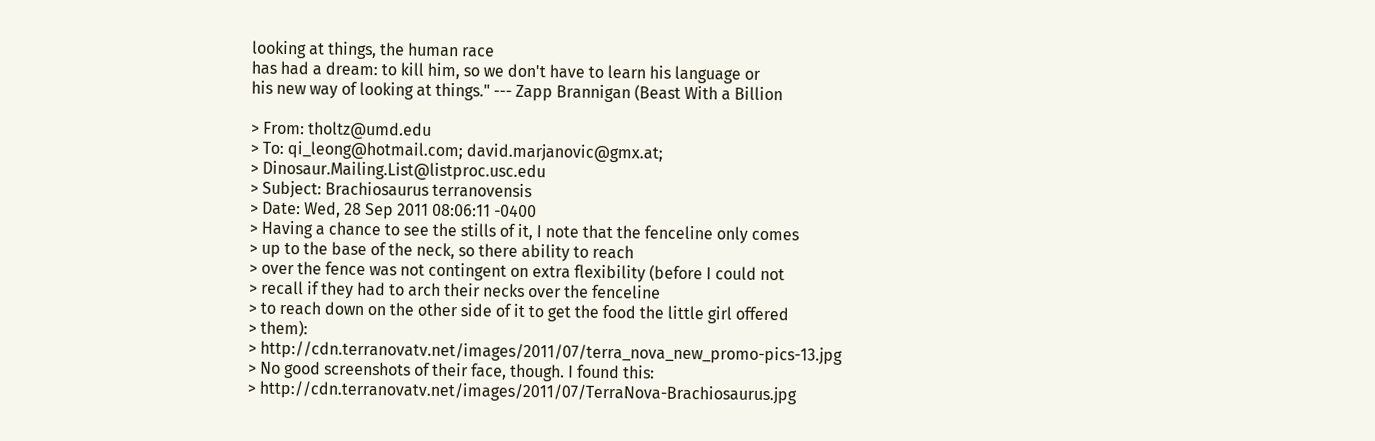looking at things, the human race
has had a dream: to kill him, so we don't have to learn his language or
his new way of looking at things." --- Zapp Brannigan (Beast With a Billion

> From: tholtz@umd.edu
> To: qi_leong@hotmail.com; david.marjanovic@gmx.at;
> Dinosaur.Mailing.List@listproc.usc.edu
> Subject: Brachiosaurus terranovensis
> Date: Wed, 28 Sep 2011 08:06:11 -0400
> Having a chance to see the stills of it, I note that the fenceline only comes
> up to the base of the neck, so there ability to reach
> over the fence was not contingent on extra flexibility (before I could not
> recall if they had to arch their necks over the fenceline
> to reach down on the other side of it to get the food the little girl offered
> them):
> http://cdn.terranovatv.net/images/2011/07/terra_nova_new_promo-pics-13.jpg
> No good screenshots of their face, though. I found this:
> http://cdn.terranovatv.net/images/2011/07/TerraNova-Brachiosaurus.jpg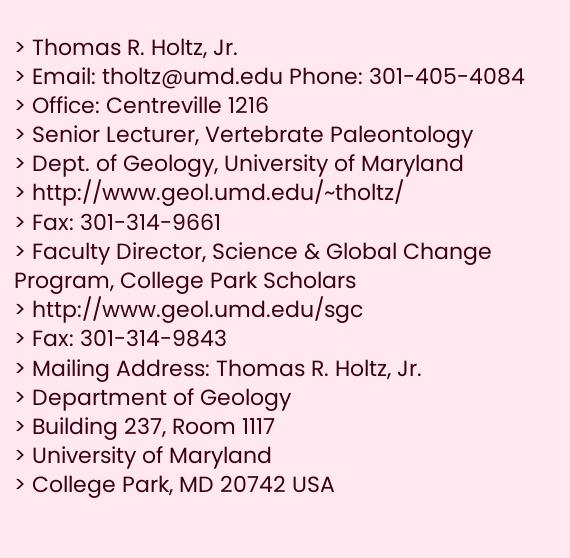> Thomas R. Holtz, Jr.
> Email: tholtz@umd.edu Phone: 301-405-4084
> Office: Centreville 1216
> Senior Lecturer, Vertebrate Paleontology
> Dept. of Geology, University of Maryland
> http://www.geol.umd.edu/~tholtz/
> Fax: 301-314-9661
> Faculty Director, Science & Global Change Program, College Park Scholars
> http://www.geol.umd.edu/sgc
> Fax: 301-314-9843
> Mailing Address: Thomas R. Holtz, Jr.
> Department of Geology
> Building 237, Room 1117
> University of Maryland
> College Park, MD 20742 USA